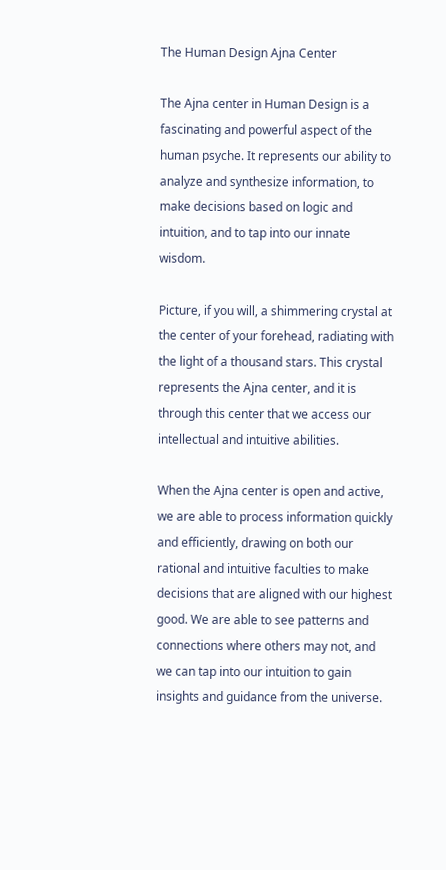The Human Design Ajna Center

The Ajna center in Human Design is a fascinating and powerful aspect of the human psyche. It represents our ability to analyze and synthesize information, to make decisions based on logic and intuition, and to tap into our innate wisdom.

Picture, if you will, a shimmering crystal at the center of your forehead, radiating with the light of a thousand stars. This crystal represents the Ajna center, and it is through this center that we access our intellectual and intuitive abilities.

When the Ajna center is open and active, we are able to process information quickly and efficiently, drawing on both our rational and intuitive faculties to make decisions that are aligned with our highest good. We are able to see patterns and connections where others may not, and we can tap into our intuition to gain insights and guidance from the universe.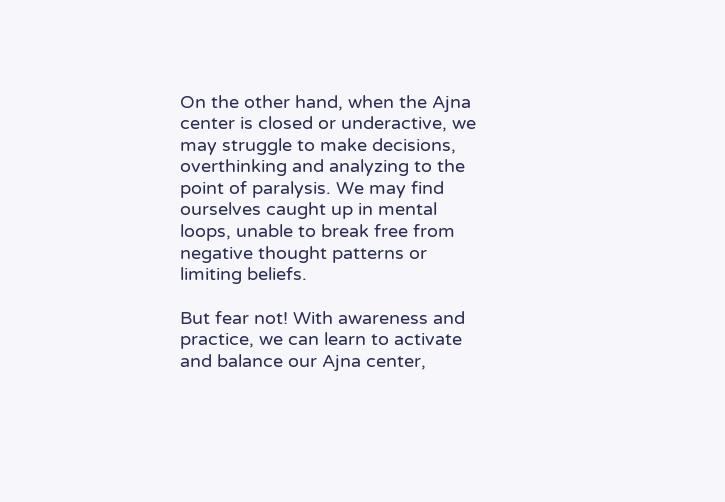On the other hand, when the Ajna center is closed or underactive, we may struggle to make decisions, overthinking and analyzing to the point of paralysis. We may find ourselves caught up in mental loops, unable to break free from negative thought patterns or limiting beliefs.

But fear not! With awareness and practice, we can learn to activate and balance our Ajna center,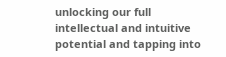unlocking our full intellectual and intuitive potential and tapping into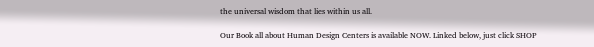the universal wisdom that lies within us all.

Our Book all about Human Design Centers is available NOW. Linked below, just click SHOP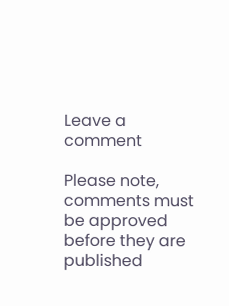Leave a comment

Please note, comments must be approved before they are published